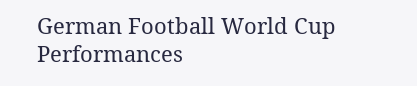German Football World Cup Performances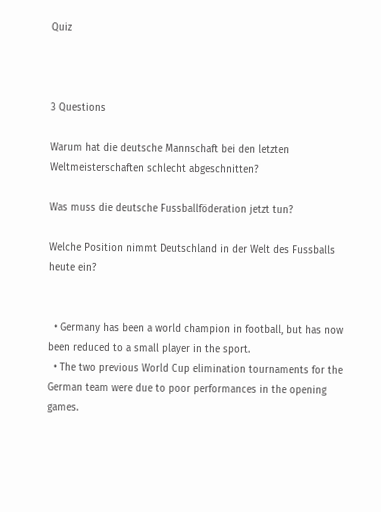Quiz



3 Questions

Warum hat die deutsche Mannschaft bei den letzten Weltmeisterschaften schlecht abgeschnitten?

Was muss die deutsche Fussballföderation jetzt tun?

Welche Position nimmt Deutschland in der Welt des Fussballs heute ein?


  • Germany has been a world champion in football, but has now been reduced to a small player in the sport.
  • The two previous World Cup elimination tournaments for the German team were due to poor performances in the opening games.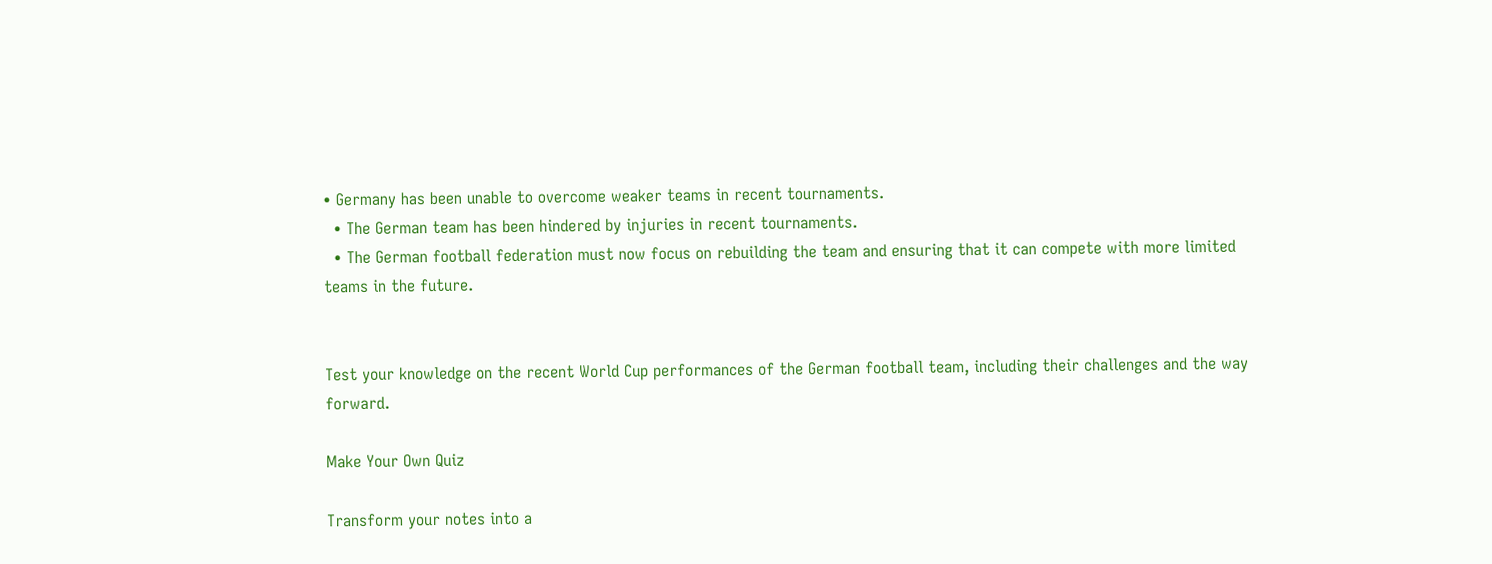• Germany has been unable to overcome weaker teams in recent tournaments.
  • The German team has been hindered by injuries in recent tournaments.
  • The German football federation must now focus on rebuilding the team and ensuring that it can compete with more limited teams in the future.


Test your knowledge on the recent World Cup performances of the German football team, including their challenges and the way forward.

Make Your Own Quiz

Transform your notes into a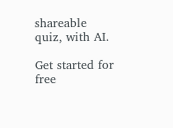shareable quiz, with AI.

Get started for free